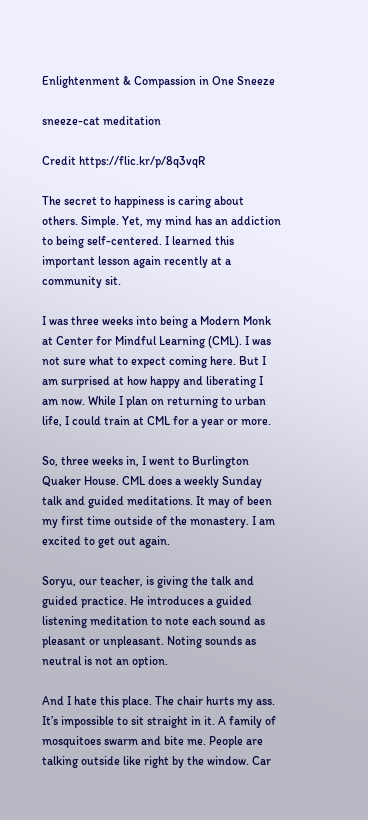Enlightenment & Compassion in One Sneeze

sneeze-cat meditation

Credit https://flic.kr/p/8q3vqR

The secret to happiness is caring about others. Simple. Yet, my mind has an addiction to being self-centered. I learned this important lesson again recently at a community sit.

I was three weeks into being a Modern Monk at Center for Mindful Learning (CML). I was not sure what to expect coming here. But I am surprised at how happy and liberating I am now. While I plan on returning to urban life, I could train at CML for a year or more.

So, three weeks in, I went to Burlington Quaker House. CML does a weekly Sunday talk and guided meditations. It may of been my first time outside of the monastery. I am excited to get out again.

Soryu, our teacher, is giving the talk and guided practice. He introduces a guided listening meditation to note each sound as pleasant or unpleasant. Noting sounds as neutral is not an option.

And I hate this place. The chair hurts my ass. It’s impossible to sit straight in it. A family of mosquitoes swarm and bite me. People are talking outside like right by the window. Car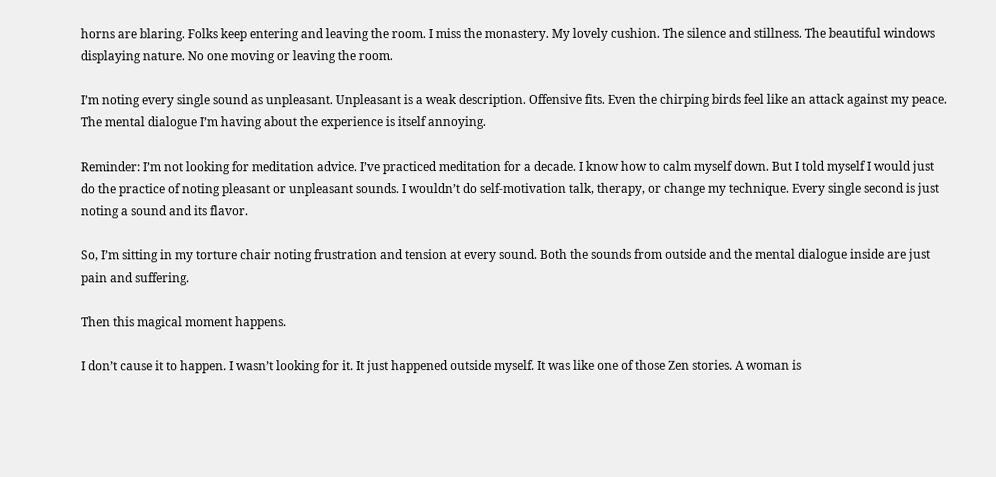horns are blaring. Folks keep entering and leaving the room. I miss the monastery. My lovely cushion. The silence and stillness. The beautiful windows displaying nature. No one moving or leaving the room.

I’m noting every single sound as unpleasant. Unpleasant is a weak description. Offensive fits. Even the chirping birds feel like an attack against my peace. The mental dialogue I’m having about the experience is itself annoying.

Reminder: I’m not looking for meditation advice. I’ve practiced meditation for a decade. I know how to calm myself down. But I told myself I would just do the practice of noting pleasant or unpleasant sounds. I wouldn’t do self-motivation talk, therapy, or change my technique. Every single second is just noting a sound and its flavor.

So, I’m sitting in my torture chair noting frustration and tension at every sound. Both the sounds from outside and the mental dialogue inside are just pain and suffering.

Then this magical moment happens.

I don’t cause it to happen. I wasn’t looking for it. It just happened outside myself. It was like one of those Zen stories. A woman is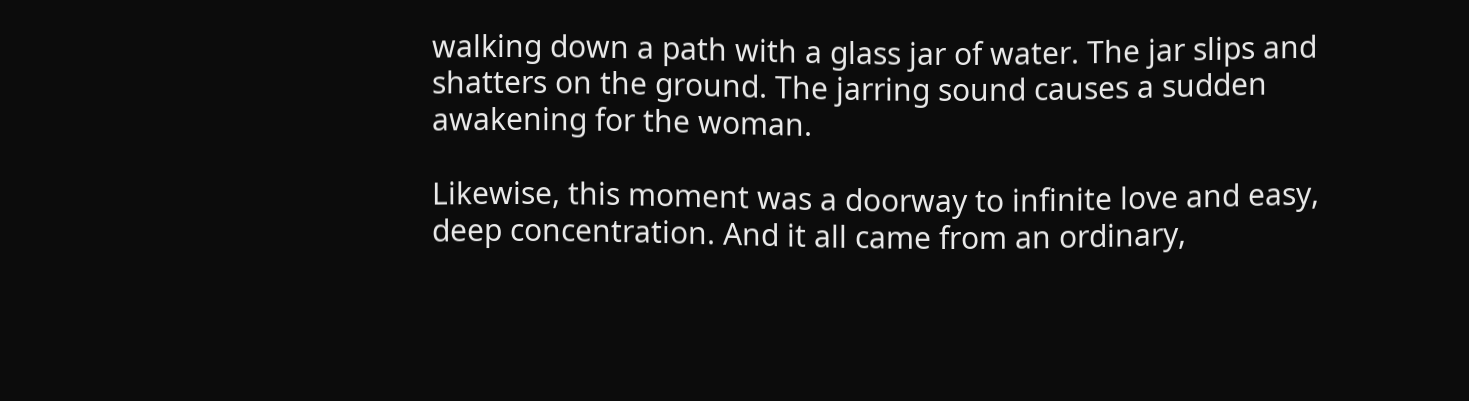walking down a path with a glass jar of water. The jar slips and shatters on the ground. The jarring sound causes a sudden awakening for the woman.

Likewise, this moment was a doorway to infinite love and easy, deep concentration. And it all came from an ordinary,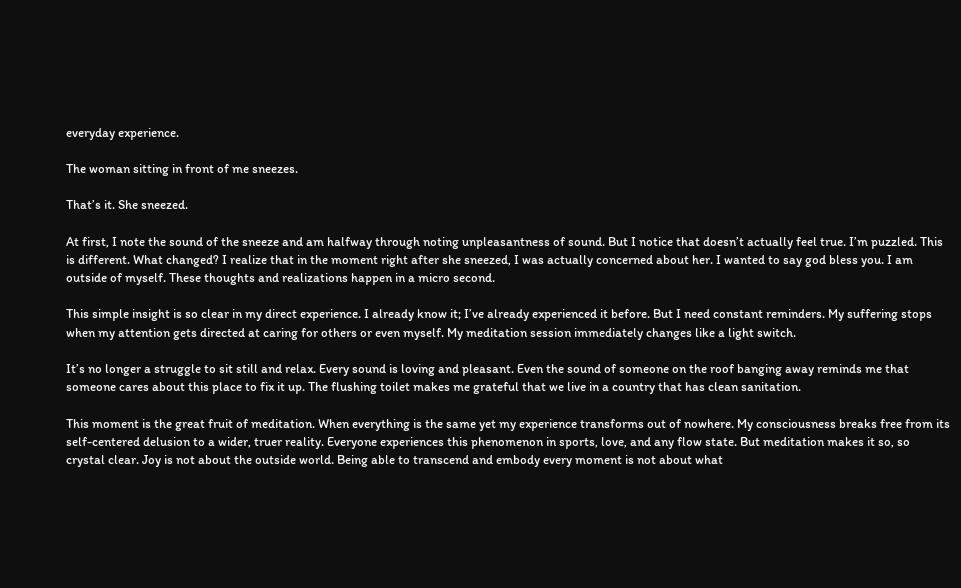everyday experience.

The woman sitting in front of me sneezes.

That’s it. She sneezed.

At first, I note the sound of the sneeze and am halfway through noting unpleasantness of sound. But I notice that doesn’t actually feel true. I’m puzzled. This is different. What changed? I realize that in the moment right after she sneezed, I was actually concerned about her. I wanted to say god bless you. I am outside of myself. These thoughts and realizations happen in a micro second.

This simple insight is so clear in my direct experience. I already know it; I’ve already experienced it before. But I need constant reminders. My suffering stops when my attention gets directed at caring for others or even myself. My meditation session immediately changes like a light switch.

It’s no longer a struggle to sit still and relax. Every sound is loving and pleasant. Even the sound of someone on the roof banging away reminds me that someone cares about this place to fix it up. The flushing toilet makes me grateful that we live in a country that has clean sanitation.

This moment is the great fruit of meditation. When everything is the same yet my experience transforms out of nowhere. My consciousness breaks free from its self-centered delusion to a wider, truer reality. Everyone experiences this phenomenon in sports, love, and any flow state. But meditation makes it so, so crystal clear. Joy is not about the outside world. Being able to transcend and embody every moment is not about what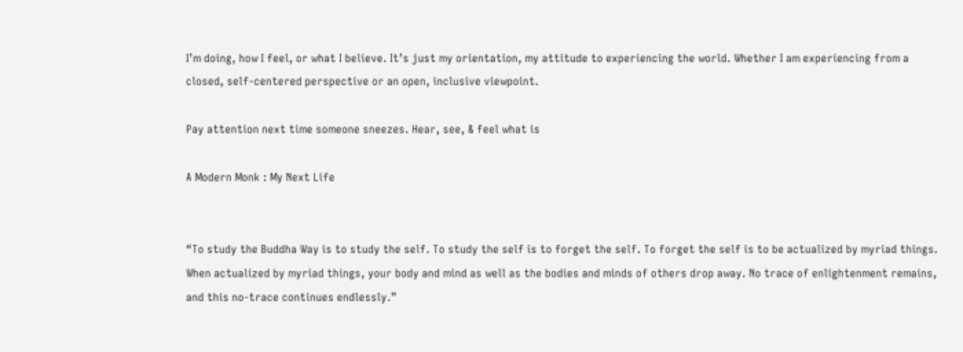I’m doing, how I feel, or what I believe. It’s just my orientation, my attitude to experiencing the world. Whether I am experiencing from a closed, self-centered perspective or an open, inclusive viewpoint.

Pay attention next time someone sneezes. Hear, see, & feel what is

A Modern Monk : My Next Life


“To study the Buddha Way is to study the self. To study the self is to forget the self. To forget the self is to be actualized by myriad things. When actualized by myriad things, your body and mind as well as the bodies and minds of others drop away. No trace of enlightenment remains, and this no-trace continues endlessly.”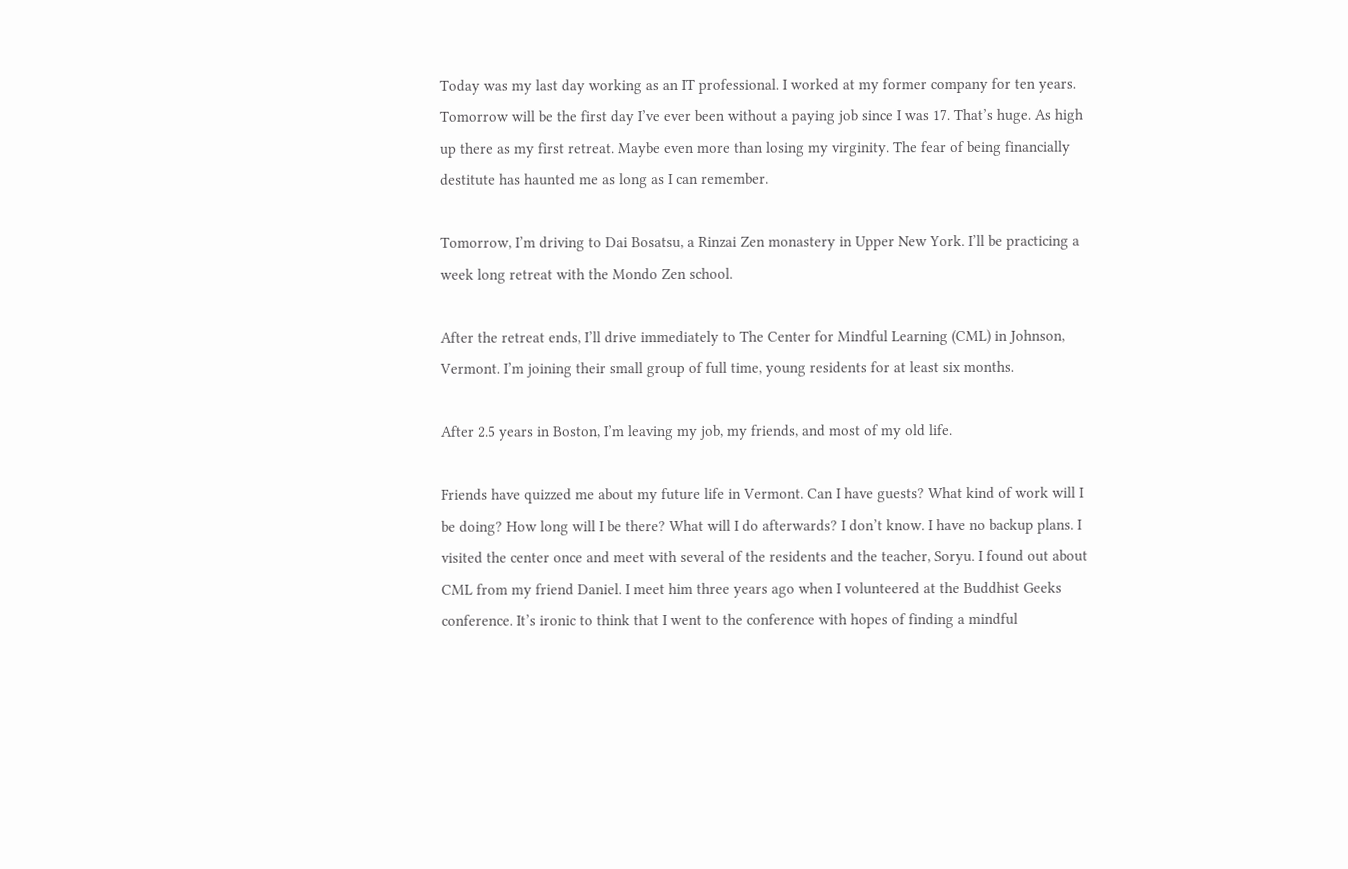Today was my last day working as an IT professional. I worked at my former company for ten years. Tomorrow will be the first day I’ve ever been without a paying job since I was 17. That’s huge. As high up there as my first retreat. Maybe even more than losing my virginity. The fear of being financially destitute has haunted me as long as I can remember.

Tomorrow, I’m driving to Dai Bosatsu, a Rinzai Zen monastery in Upper New York. I’ll be practicing a week long retreat with the Mondo Zen school.

After the retreat ends, I’ll drive immediately to The Center for Mindful Learning (CML) in Johnson, Vermont. I’m joining their small group of full time, young residents for at least six months.

After 2.5 years in Boston, I’m leaving my job, my friends, and most of my old life.

Friends have quizzed me about my future life in Vermont. Can I have guests? What kind of work will I be doing? How long will I be there? What will I do afterwards? I don’t know. I have no backup plans. I visited the center once and meet with several of the residents and the teacher, Soryu. I found out about CML from my friend Daniel. I meet him three years ago when I volunteered at the Buddhist Geeks conference. It’s ironic to think that I went to the conference with hopes of finding a mindful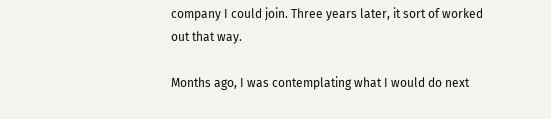company I could join. Three years later, it sort of worked out that way.

Months ago, I was contemplating what I would do next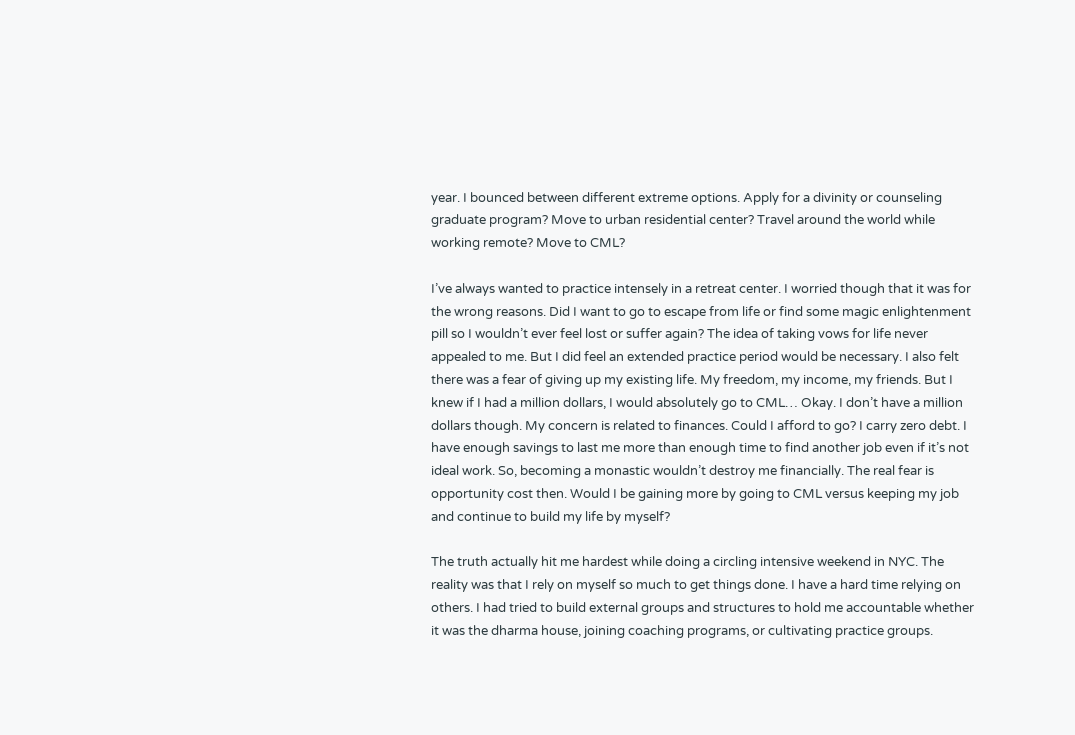year. I bounced between different extreme options. Apply for a divinity or counseling graduate program? Move to urban residential center? Travel around the world while working remote? Move to CML?

I’ve always wanted to practice intensely in a retreat center. I worried though that it was for the wrong reasons. Did I want to go to escape from life or find some magic enlightenment pill so I wouldn’t ever feel lost or suffer again? The idea of taking vows for life never appealed to me. But I did feel an extended practice period would be necessary. I also felt there was a fear of giving up my existing life. My freedom, my income, my friends. But I knew if I had a million dollars, I would absolutely go to CML… Okay. I don’t have a million dollars though. My concern is related to finances. Could I afford to go? I carry zero debt. I have enough savings to last me more than enough time to find another job even if it’s not ideal work. So, becoming a monastic wouldn’t destroy me financially. The real fear is opportunity cost then. Would I be gaining more by going to CML versus keeping my job and continue to build my life by myself?

The truth actually hit me hardest while doing a circling intensive weekend in NYC. The reality was that I rely on myself so much to get things done. I have a hard time relying on others. I had tried to build external groups and structures to hold me accountable whether it was the dharma house, joining coaching programs, or cultivating practice groups.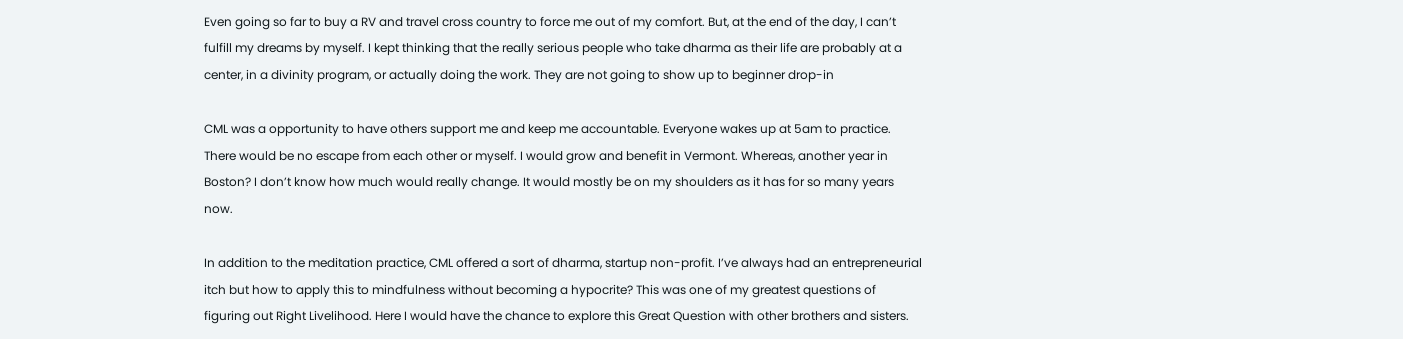Even going so far to buy a RV and travel cross country to force me out of my comfort. But, at the end of the day, I can’t fulfill my dreams by myself. I kept thinking that the really serious people who take dharma as their life are probably at a center, in a divinity program, or actually doing the work. They are not going to show up to beginner drop-in

CML was a opportunity to have others support me and keep me accountable. Everyone wakes up at 5am to practice. There would be no escape from each other or myself. I would grow and benefit in Vermont. Whereas, another year in Boston? I don’t know how much would really change. It would mostly be on my shoulders as it has for so many years now.

In addition to the meditation practice, CML offered a sort of dharma, startup non-profit. I’ve always had an entrepreneurial itch but how to apply this to mindfulness without becoming a hypocrite? This was one of my greatest questions of figuring out Right Livelihood. Here I would have the chance to explore this Great Question with other brothers and sisters.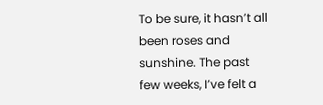To be sure, it hasn’t all been roses and sunshine. The past few weeks, I’ve felt a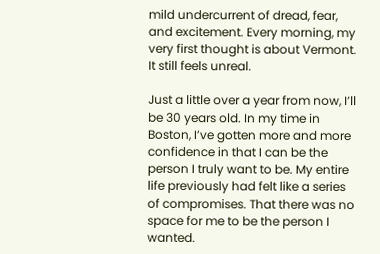mild undercurrent of dread, fear, and excitement. Every morning, my very first thought is about Vermont. It still feels unreal.

Just a little over a year from now, I’ll be 30 years old. In my time in Boston, I’ve gotten more and more confidence in that I can be the person I truly want to be. My entire life previously had felt like a series of compromises. That there was no space for me to be the person I wanted.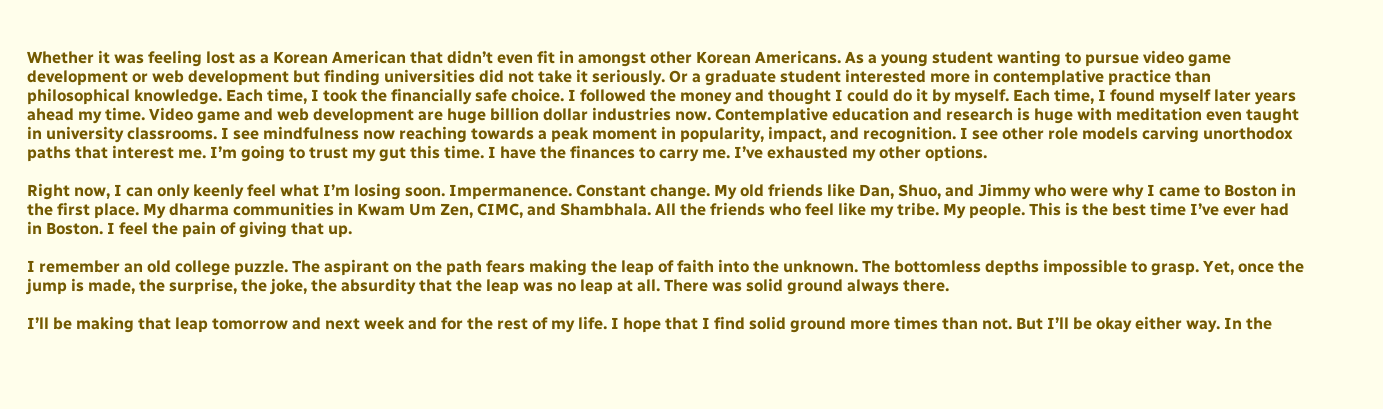Whether it was feeling lost as a Korean American that didn’t even fit in amongst other Korean Americans. As a young student wanting to pursue video game development or web development but finding universities did not take it seriously. Or a graduate student interested more in contemplative practice than philosophical knowledge. Each time, I took the financially safe choice. I followed the money and thought I could do it by myself. Each time, I found myself later years ahead my time. Video game and web development are huge billion dollar industries now. Contemplative education and research is huge with meditation even taught in university classrooms. I see mindfulness now reaching towards a peak moment in popularity, impact, and recognition. I see other role models carving unorthodox paths that interest me. I’m going to trust my gut this time. I have the finances to carry me. I’ve exhausted my other options.

Right now, I can only keenly feel what I’m losing soon. Impermanence. Constant change. My old friends like Dan, Shuo, and Jimmy who were why I came to Boston in the first place. My dharma communities in Kwam Um Zen, CIMC, and Shambhala. All the friends who feel like my tribe. My people. This is the best time I’ve ever had in Boston. I feel the pain of giving that up.

I remember an old college puzzle. The aspirant on the path fears making the leap of faith into the unknown. The bottomless depths impossible to grasp. Yet, once the jump is made, the surprise, the joke, the absurdity that the leap was no leap at all. There was solid ground always there.

I’ll be making that leap tomorrow and next week and for the rest of my life. I hope that I find solid ground more times than not. But I’ll be okay either way. In the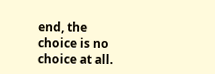end, the choice is no choice at all.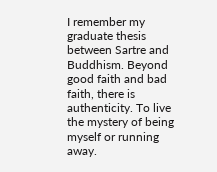I remember my graduate thesis between Sartre and Buddhism. Beyond good faith and bad faith, there is authenticity. To live the mystery of being myself or running away.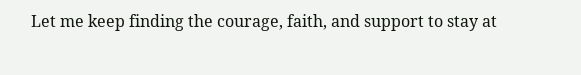Let me keep finding the courage, faith, and support to stay at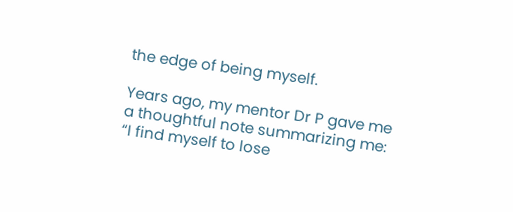the edge of being myself.

Years ago, my mentor Dr P gave me a thoughtful note summarizing me: “I find myself to lose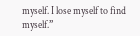myself. I lose myself to find myself.”